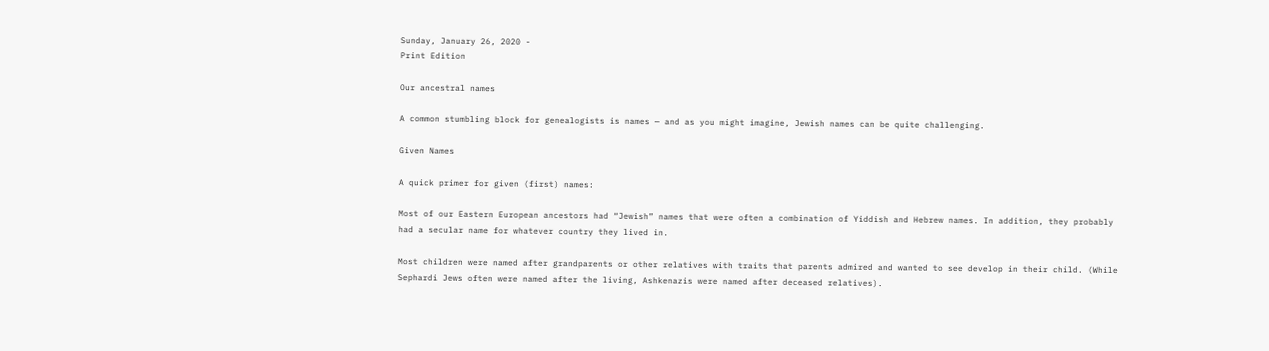Sunday, January 26, 2020 -
Print Edition

Our ancestral names

A common stumbling block for genealogists is names — and as you might imagine, Jewish names can be quite challenging.

Given Names

A quick primer for given (first) names:

Most of our Eastern European ancestors had “Jewish” names that were often a combination of Yiddish and Hebrew names. In addition, they probably had a secular name for whatever country they lived in.

Most children were named after grandparents or other relatives with traits that parents admired and wanted to see develop in their child. (While Sephardi Jews often were named after the living, Ashkenazis were named after deceased relatives).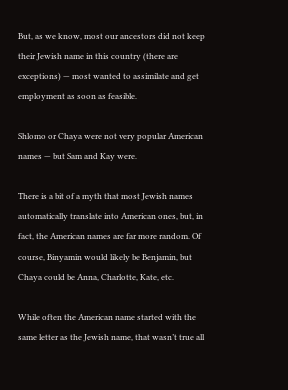But, as we know, most our ancestors did not keep their Jewish name in this country (there are exceptions) — most wanted to assimilate and get employment as soon as feasible.

Shlomo or Chaya were not very popular American names — but Sam and Kay were.

There is a bit of a myth that most Jewish names automatically translate into American ones, but, in fact, the American names are far more random. Of course, Binyamin would likely be Benjamin, but Chaya could be Anna, Charlotte, Kate, etc.

While often the American name started with the same letter as the Jewish name, that wasn’t true all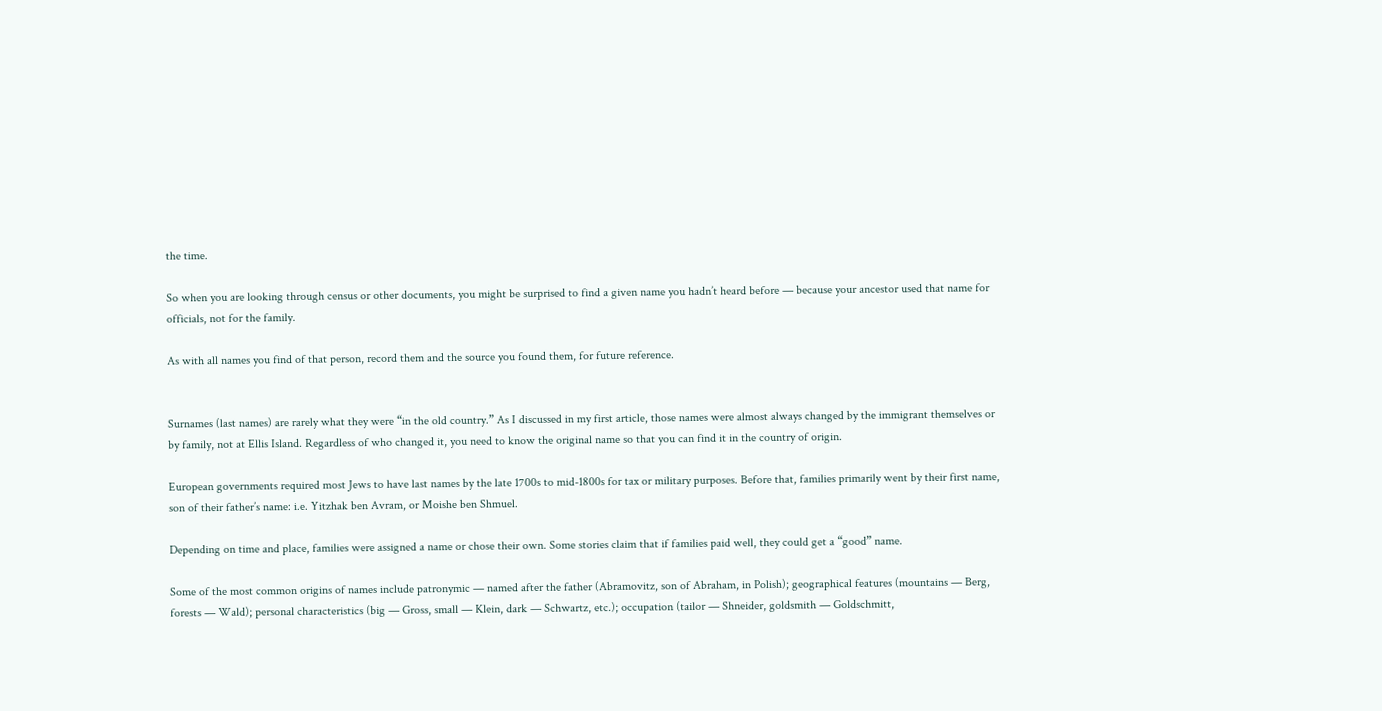the time.

So when you are looking through census or other documents, you might be surprised to find a given name you hadn’t heard before — because your ancestor used that name for officials, not for the family.

As with all names you find of that person, record them and the source you found them, for future reference.


Surnames (last names) are rarely what they were “in the old country.” As I discussed in my first article, those names were almost always changed by the immigrant themselves or by family, not at Ellis Island. Regardless of who changed it, you need to know the original name so that you can find it in the country of origin.

European governments required most Jews to have last names by the late 1700s to mid-1800s for tax or military purposes. Before that, families primarily went by their first name, son of their father’s name: i.e. Yitzhak ben Avram, or Moishe ben Shmuel.

Depending on time and place, families were assigned a name or chose their own. Some stories claim that if families paid well, they could get a “good” name.

Some of the most common origins of names include patronymic — named after the father (Abramovitz, son of Abraham, in Polish); geographical features (mountains — Berg, forests — Wald); personal characteristics (big — Gross, small — Klein, dark — Schwartz, etc.); occupation (tailor — Shneider, goldsmith — Goldschmitt,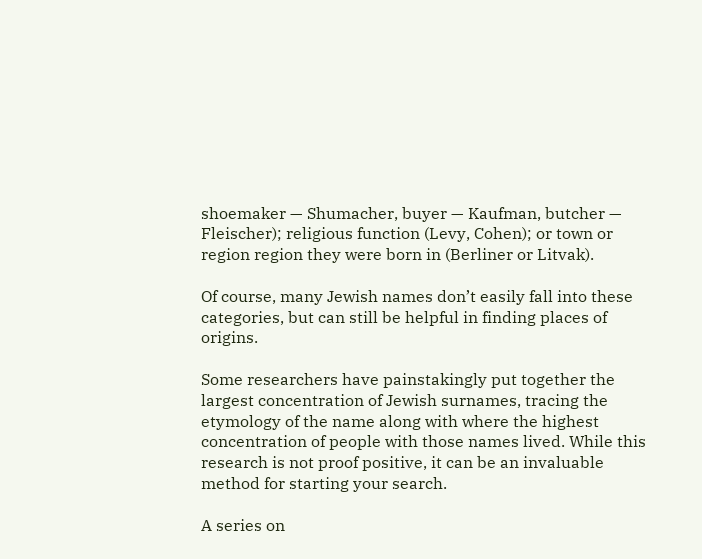shoemaker — Shumacher, buyer — Kaufman, butcher — Fleischer); religious function (Levy, Cohen); or town or region region they were born in (Berliner or Litvak).

Of course, many Jewish names don’t easily fall into these categories, but can still be helpful in finding places of origins.

Some researchers have painstakingly put together the largest concentration of Jewish surnames, tracing the etymology of the name along with where the highest concentration of people with those names lived. While this research is not proof positive, it can be an invaluable method for starting your search.

A series on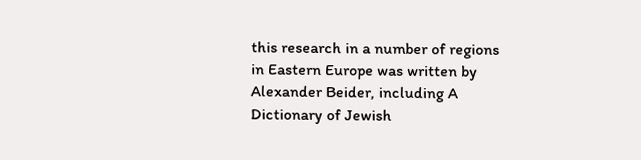this research in a number of regions in Eastern Europe was written by Alexander Beider, including A Dictionary of Jewish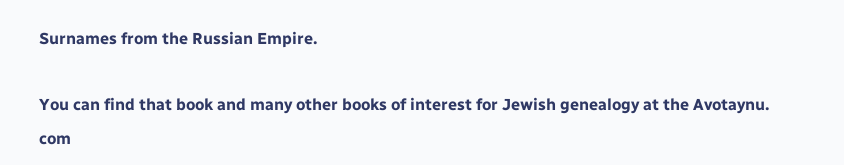Surnames from the Russian Empire.

You can find that book and many other books of interest for Jewish genealogy at the Avotaynu. com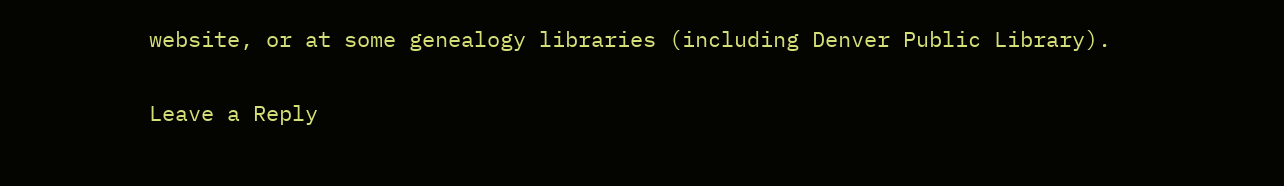website, or at some genealogy libraries (including Denver Public Library).

Leave a Reply